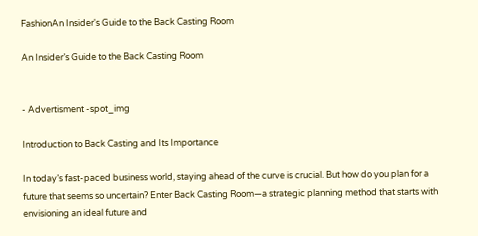FashionAn Insider's Guide to the Back Casting Room

An Insider’s Guide to the Back Casting Room


- Advertisment -spot_img

Introduction to Back Casting and Its Importance

In today’s fast-paced business world, staying ahead of the curve is crucial. But how do you plan for a future that seems so uncertain? Enter Back Casting Room—a strategic planning method that starts with envisioning an ideal future and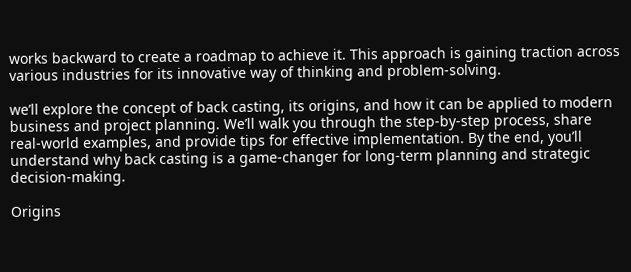works backward to create a roadmap to achieve it. This approach is gaining traction across various industries for its innovative way of thinking and problem-solving.

we’ll explore the concept of back casting, its origins, and how it can be applied to modern business and project planning. We’ll walk you through the step-by-step process, share real-world examples, and provide tips for effective implementation. By the end, you’ll understand why back casting is a game-changer for long-term planning and strategic decision-making.

Origins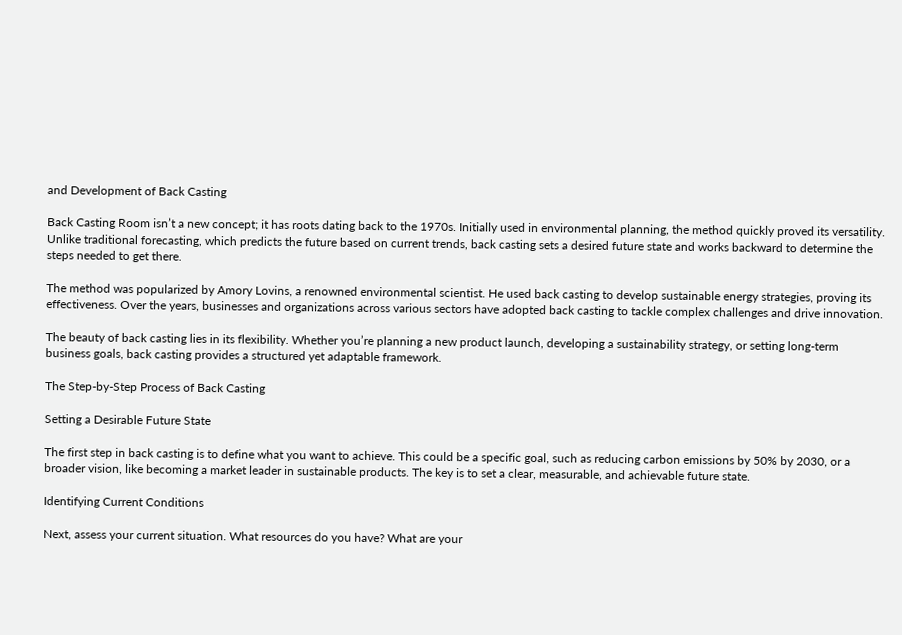and Development of Back Casting

Back Casting Room isn’t a new concept; it has roots dating back to the 1970s. Initially used in environmental planning, the method quickly proved its versatility. Unlike traditional forecasting, which predicts the future based on current trends, back casting sets a desired future state and works backward to determine the steps needed to get there.

The method was popularized by Amory Lovins, a renowned environmental scientist. He used back casting to develop sustainable energy strategies, proving its effectiveness. Over the years, businesses and organizations across various sectors have adopted back casting to tackle complex challenges and drive innovation.

The beauty of back casting lies in its flexibility. Whether you’re planning a new product launch, developing a sustainability strategy, or setting long-term business goals, back casting provides a structured yet adaptable framework.

The Step-by-Step Process of Back Casting

Setting a Desirable Future State

The first step in back casting is to define what you want to achieve. This could be a specific goal, such as reducing carbon emissions by 50% by 2030, or a broader vision, like becoming a market leader in sustainable products. The key is to set a clear, measurable, and achievable future state.

Identifying Current Conditions

Next, assess your current situation. What resources do you have? What are your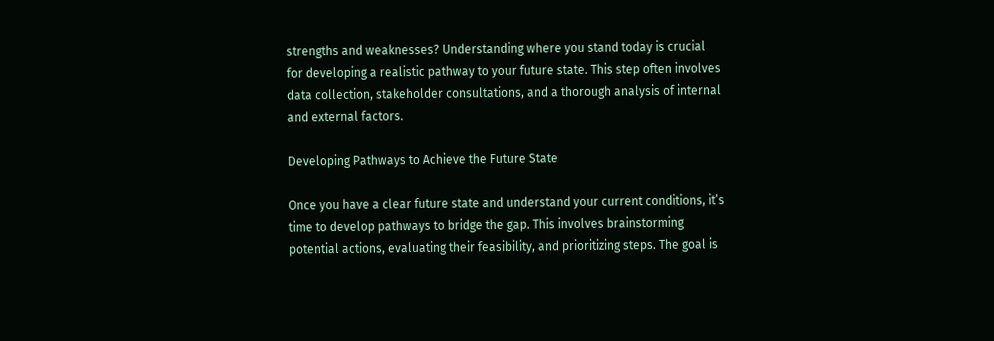strengths and weaknesses? Understanding where you stand today is crucial for developing a realistic pathway to your future state. This step often involves data collection, stakeholder consultations, and a thorough analysis of internal and external factors.

Developing Pathways to Achieve the Future State

Once you have a clear future state and understand your current conditions, it’s time to develop pathways to bridge the gap. This involves brainstorming potential actions, evaluating their feasibility, and prioritizing steps. The goal is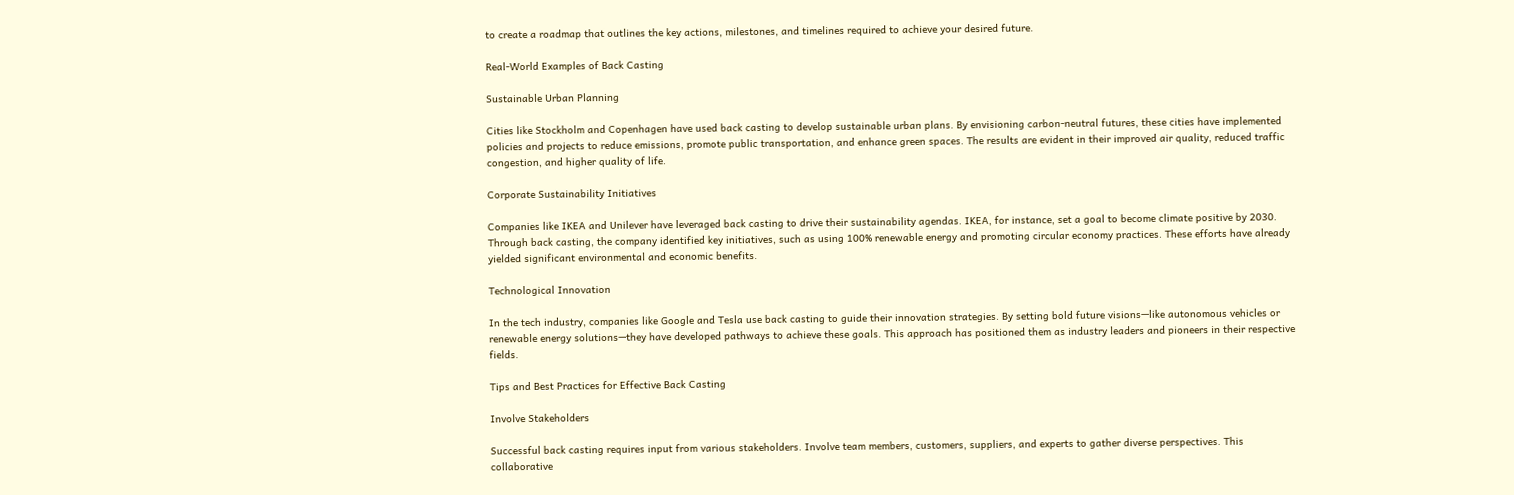to create a roadmap that outlines the key actions, milestones, and timelines required to achieve your desired future.

Real-World Examples of Back Casting

Sustainable Urban Planning

Cities like Stockholm and Copenhagen have used back casting to develop sustainable urban plans. By envisioning carbon-neutral futures, these cities have implemented policies and projects to reduce emissions, promote public transportation, and enhance green spaces. The results are evident in their improved air quality, reduced traffic congestion, and higher quality of life.

Corporate Sustainability Initiatives

Companies like IKEA and Unilever have leveraged back casting to drive their sustainability agendas. IKEA, for instance, set a goal to become climate positive by 2030. Through back casting, the company identified key initiatives, such as using 100% renewable energy and promoting circular economy practices. These efforts have already yielded significant environmental and economic benefits.

Technological Innovation

In the tech industry, companies like Google and Tesla use back casting to guide their innovation strategies. By setting bold future visions—like autonomous vehicles or renewable energy solutions—they have developed pathways to achieve these goals. This approach has positioned them as industry leaders and pioneers in their respective fields.

Tips and Best Practices for Effective Back Casting

Involve Stakeholders

Successful back casting requires input from various stakeholders. Involve team members, customers, suppliers, and experts to gather diverse perspectives. This collaborative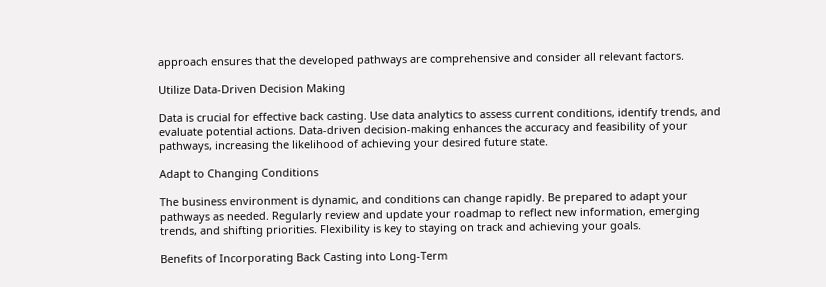approach ensures that the developed pathways are comprehensive and consider all relevant factors.

Utilize Data-Driven Decision Making

Data is crucial for effective back casting. Use data analytics to assess current conditions, identify trends, and evaluate potential actions. Data-driven decision-making enhances the accuracy and feasibility of your pathways, increasing the likelihood of achieving your desired future state.

Adapt to Changing Conditions

The business environment is dynamic, and conditions can change rapidly. Be prepared to adapt your pathways as needed. Regularly review and update your roadmap to reflect new information, emerging trends, and shifting priorities. Flexibility is key to staying on track and achieving your goals.

Benefits of Incorporating Back Casting into Long-Term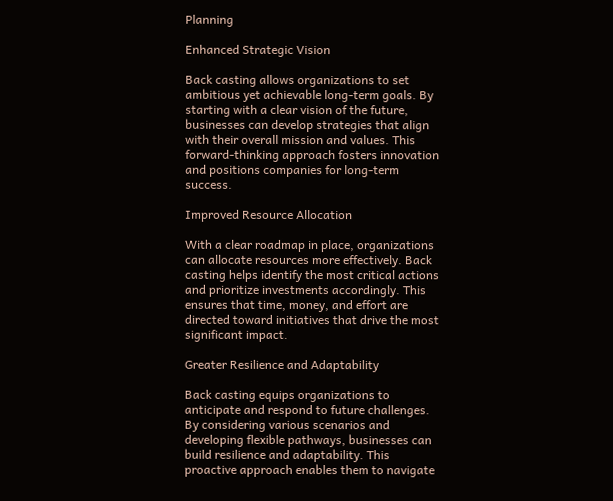Planning

Enhanced Strategic Vision

Back casting allows organizations to set ambitious yet achievable long-term goals. By starting with a clear vision of the future, businesses can develop strategies that align with their overall mission and values. This forward-thinking approach fosters innovation and positions companies for long-term success.

Improved Resource Allocation

With a clear roadmap in place, organizations can allocate resources more effectively. Back casting helps identify the most critical actions and prioritize investments accordingly. This ensures that time, money, and effort are directed toward initiatives that drive the most significant impact.

Greater Resilience and Adaptability

Back casting equips organizations to anticipate and respond to future challenges. By considering various scenarios and developing flexible pathways, businesses can build resilience and adaptability. This proactive approach enables them to navigate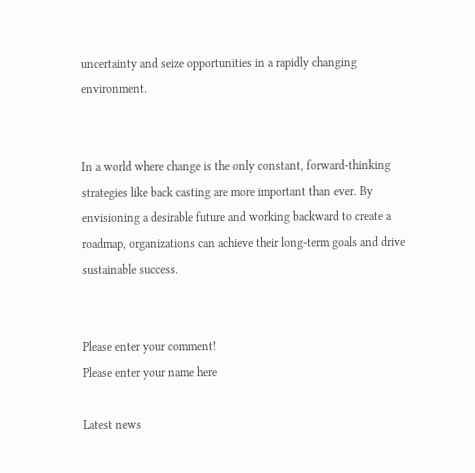uncertainty and seize opportunities in a rapidly changing environment.


In a world where change is the only constant, forward-thinking strategies like back casting are more important than ever. By envisioning a desirable future and working backward to create a roadmap, organizations can achieve their long-term goals and drive sustainable success.


Please enter your comment!
Please enter your name here

Latest news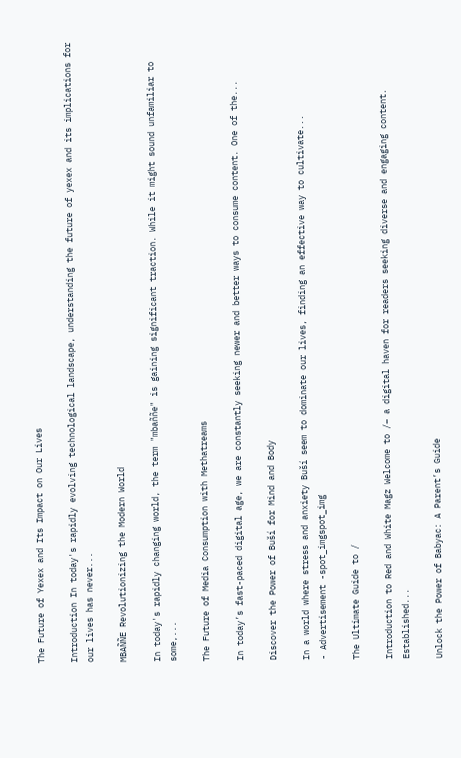The Future of Yexex and Its Impact on Our Lives

Introduction In today's rapidly evolving technological landscape, understanding the future of yexex and its implications for our lives has never...

MBAÑÑE Revolutionizing the Modern World

In today's rapidly changing world, the term "mbaññe" is gaining significant traction. While it might sound unfamiliar to some,...

The Future of Media Consumption with Methatreams

In today’s fast-paced digital age, we are constantly seeking newer and better ways to consume content. One of the...

Discover the Power of Buší for Mind and Body

In a world where stress and anxiety Buší seem to dominate our lives, finding an effective way to cultivate...
- Advertisement -spot_imgspot_img

The Ultimate Guide to /

Introduction to Red and White Magz Welcome to /– a digital haven for readers seeking diverse and engaging content. Established...

Unlock the Power of Babyac: A Parent’s Guide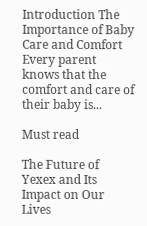Introduction The Importance of Baby Care and Comfort Every parent knows that the comfort and care of their baby is...

Must read

The Future of Yexex and Its Impact on Our Lives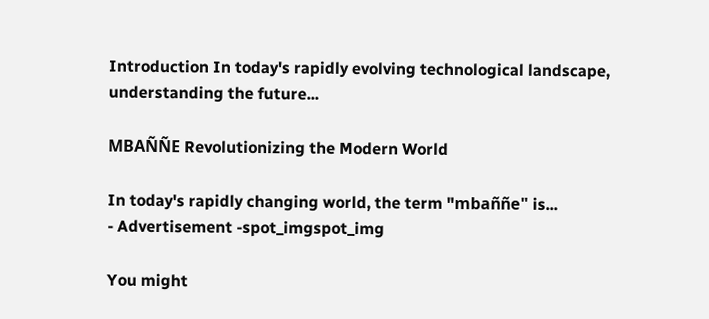Introduction In today's rapidly evolving technological landscape, understanding the future...

MBAÑÑE Revolutionizing the Modern World

In today's rapidly changing world, the term "mbaññe" is...
- Advertisement -spot_imgspot_img

You might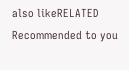also likeRELATED
Recommended to you